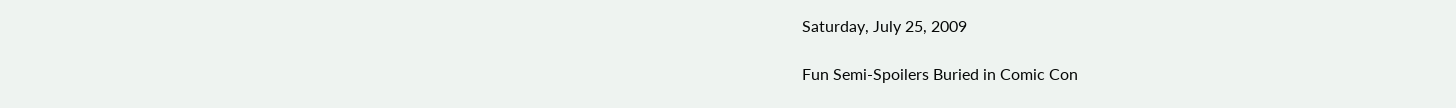Saturday, July 25, 2009

Fun Semi-Spoilers Buried in Comic Con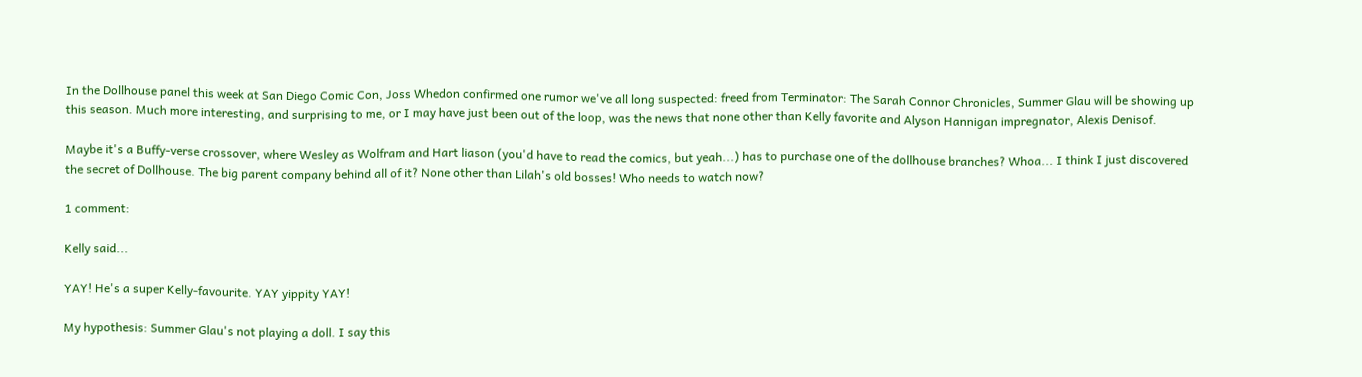In the Dollhouse panel this week at San Diego Comic Con, Joss Whedon confirmed one rumor we've all long suspected: freed from Terminator: The Sarah Connor Chronicles, Summer Glau will be showing up this season. Much more interesting, and surprising to me, or I may have just been out of the loop, was the news that none other than Kelly favorite and Alyson Hannigan impregnator, Alexis Denisof.

Maybe it's a Buffy-verse crossover, where Wesley as Wolfram and Hart liason (you'd have to read the comics, but yeah...) has to purchase one of the dollhouse branches? Whoa... I think I just discovered the secret of Dollhouse. The big parent company behind all of it? None other than Lilah's old bosses! Who needs to watch now?

1 comment:

Kelly said...

YAY! He's a super Kelly-favourite. YAY yippity YAY!

My hypothesis: Summer Glau's not playing a doll. I say this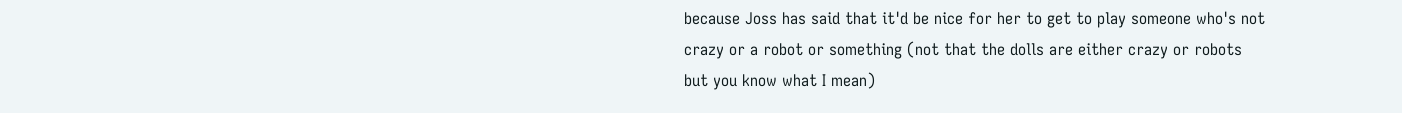because Joss has said that it'd be nice for her to get to play someone who's not crazy or a robot or something (not that the dolls are either crazy or robots but you know what I mean)